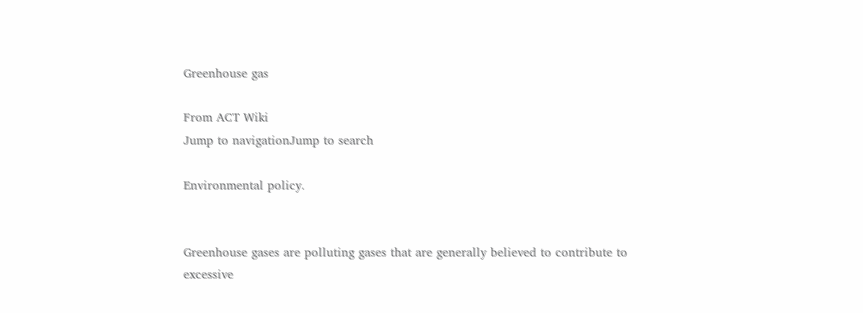Greenhouse gas

From ACT Wiki
Jump to navigationJump to search

Environmental policy.


Greenhouse gases are polluting gases that are generally believed to contribute to excessive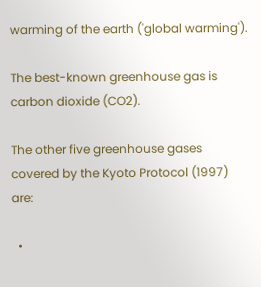warming of the earth ('global warming').

The best-known greenhouse gas is carbon dioxide (CO2).

The other five greenhouse gases covered by the Kyoto Protocol (1997) are:

  •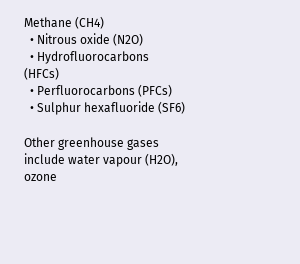Methane (CH4)
  • Nitrous oxide (N2O)
  • Hydrofluorocarbons (HFCs)
  • Perfluorocarbons (PFCs)
  • Sulphur hexafluoride (SF6)

Other greenhouse gases include water vapour (H2O), ozone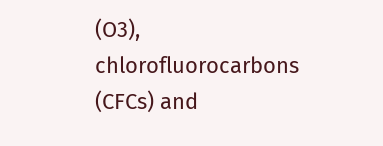(O3), chlorofluorocarbons (CFCs) and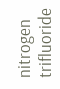nitrogen trifluoride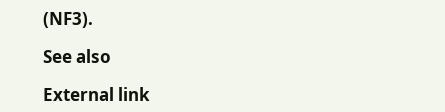(NF3).

See also

External link